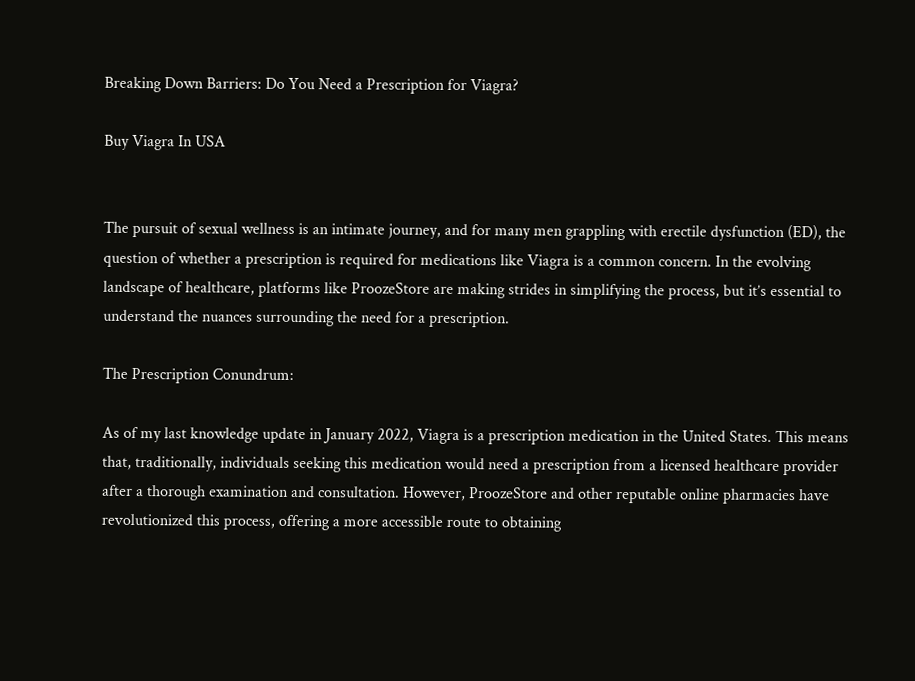Breaking Down Barriers: Do You Need a Prescription for Viagra?

Buy Viagra In USA


The pursuit of sexual wellness is an intimate journey, and for many men grappling with erectile dysfunction (ED), the question of whether a prescription is required for medications like Viagra is a common concern. In the evolving landscape of healthcare, platforms like ProozeStore are making strides in simplifying the process, but it’s essential to understand the nuances surrounding the need for a prescription.

The Prescription Conundrum:

As of my last knowledge update in January 2022, Viagra is a prescription medication in the United States. This means that, traditionally, individuals seeking this medication would need a prescription from a licensed healthcare provider after a thorough examination and consultation. However, ProozeStore and other reputable online pharmacies have revolutionized this process, offering a more accessible route to obtaining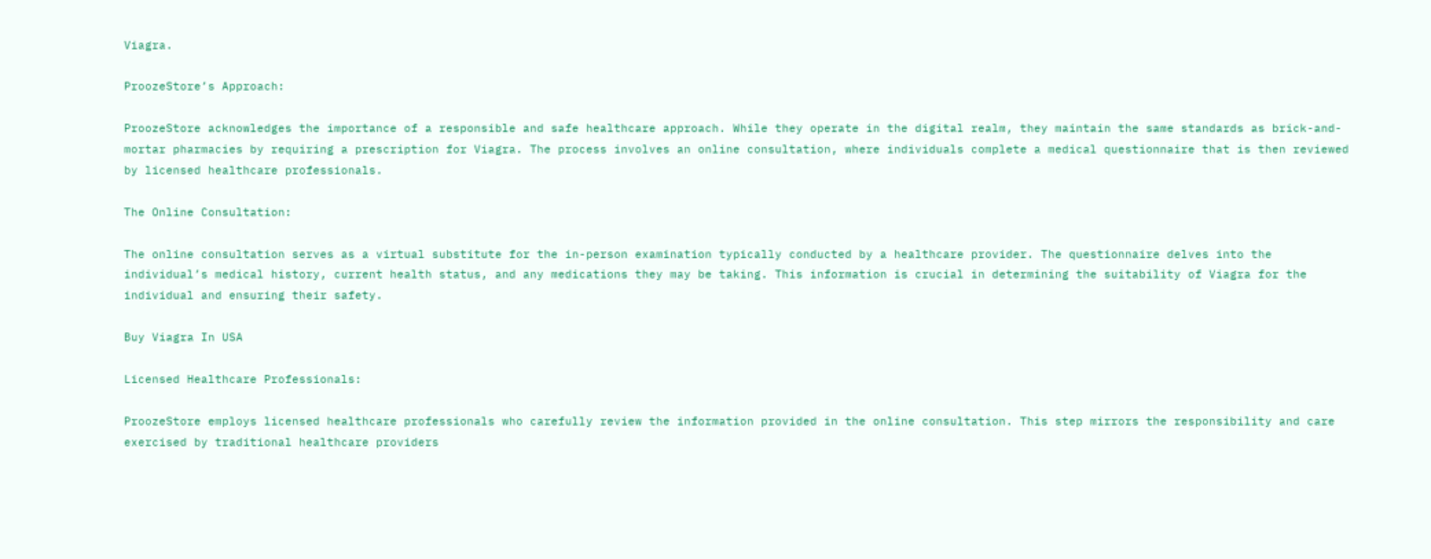Viagra.

ProozeStore’s Approach:

ProozeStore acknowledges the importance of a responsible and safe healthcare approach. While they operate in the digital realm, they maintain the same standards as brick-and-mortar pharmacies by requiring a prescription for Viagra. The process involves an online consultation, where individuals complete a medical questionnaire that is then reviewed by licensed healthcare professionals.

The Online Consultation:

The online consultation serves as a virtual substitute for the in-person examination typically conducted by a healthcare provider. The questionnaire delves into the individual’s medical history, current health status, and any medications they may be taking. This information is crucial in determining the suitability of Viagra for the individual and ensuring their safety.

Buy Viagra In USA

Licensed Healthcare Professionals:

ProozeStore employs licensed healthcare professionals who carefully review the information provided in the online consultation. This step mirrors the responsibility and care exercised by traditional healthcare providers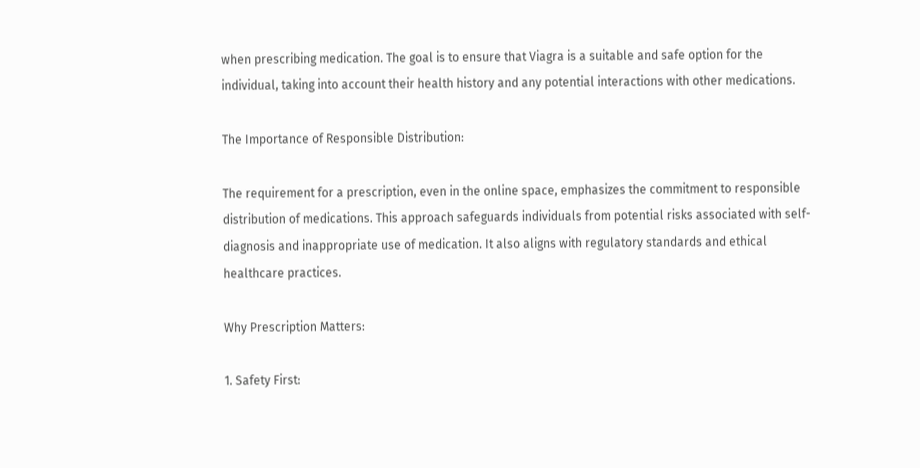when prescribing medication. The goal is to ensure that Viagra is a suitable and safe option for the individual, taking into account their health history and any potential interactions with other medications.

The Importance of Responsible Distribution:

The requirement for a prescription, even in the online space, emphasizes the commitment to responsible distribution of medications. This approach safeguards individuals from potential risks associated with self-diagnosis and inappropriate use of medication. It also aligns with regulatory standards and ethical healthcare practices.

Why Prescription Matters:

1. Safety First: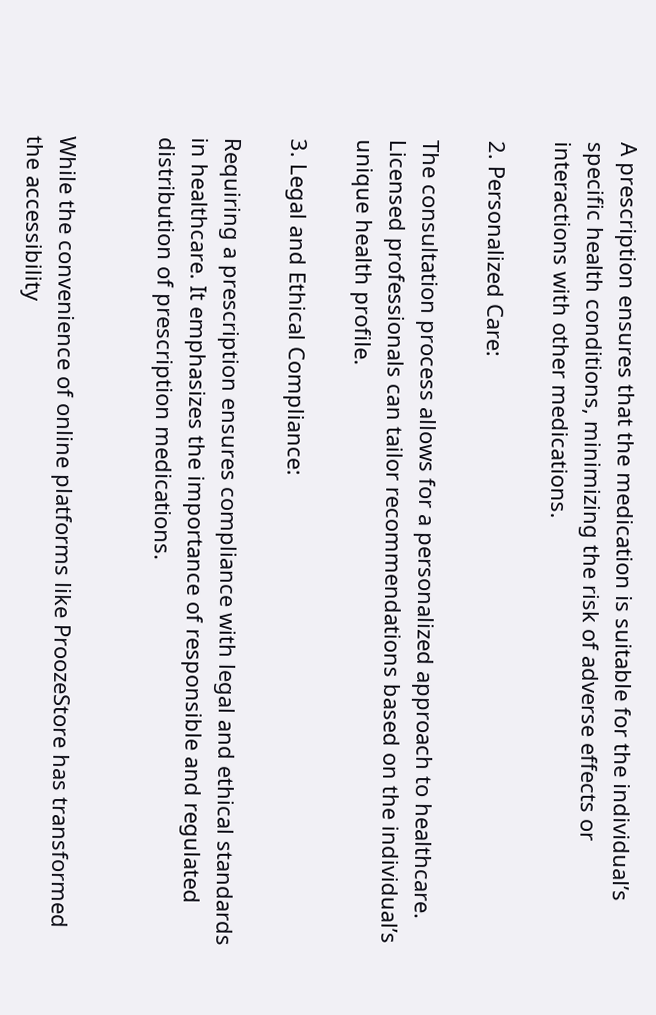A prescription ensures that the medication is suitable for the individual’s specific health conditions, minimizing the risk of adverse effects or interactions with other medications.

2. Personalized Care:

The consultation process allows for a personalized approach to healthcare. Licensed professionals can tailor recommendations based on the individual’s unique health profile.

3. Legal and Ethical Compliance:

Requiring a prescription ensures compliance with legal and ethical standards in healthcare. It emphasizes the importance of responsible and regulated distribution of prescription medications.


While the convenience of online platforms like ProozeStore has transformed the accessibility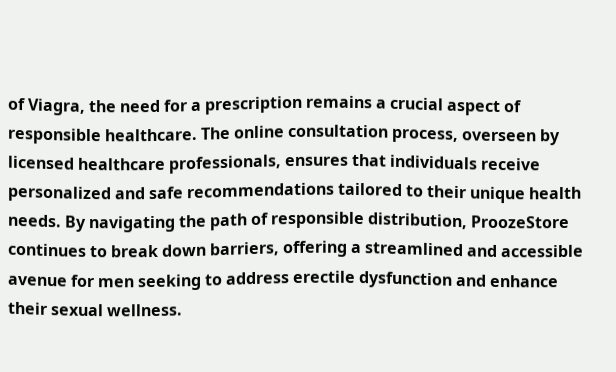of Viagra, the need for a prescription remains a crucial aspect of responsible healthcare. The online consultation process, overseen by licensed healthcare professionals, ensures that individuals receive personalized and safe recommendations tailored to their unique health needs. By navigating the path of responsible distribution, ProozeStore continues to break down barriers, offering a streamlined and accessible avenue for men seeking to address erectile dysfunction and enhance their sexual wellness.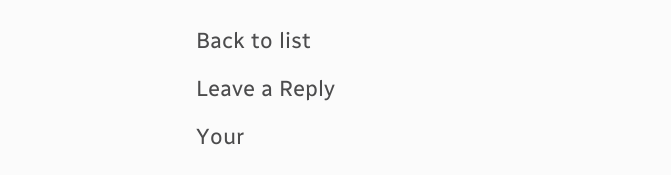Back to list

Leave a Reply

Your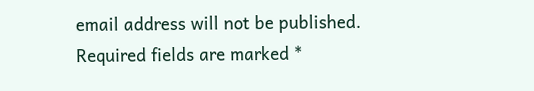email address will not be published. Required fields are marked *